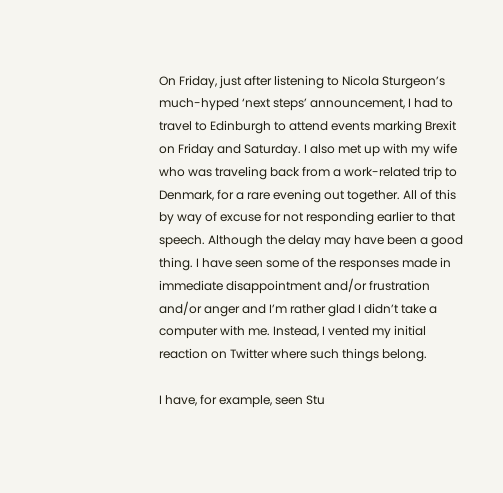On Friday, just after listening to Nicola Sturgeon’s much-hyped ‘next steps’ announcement, I had to travel to Edinburgh to attend events marking Brexit on Friday and Saturday. I also met up with my wife who was traveling back from a work-related trip to Denmark, for a rare evening out together. All of this by way of excuse for not responding earlier to that speech. Although the delay may have been a good thing. I have seen some of the responses made in immediate disappointment and/or frustration and/or anger and I’m rather glad I didn’t take a computer with me. Instead, I vented my initial reaction on Twitter where such things belong.

I have, for example, seen Stu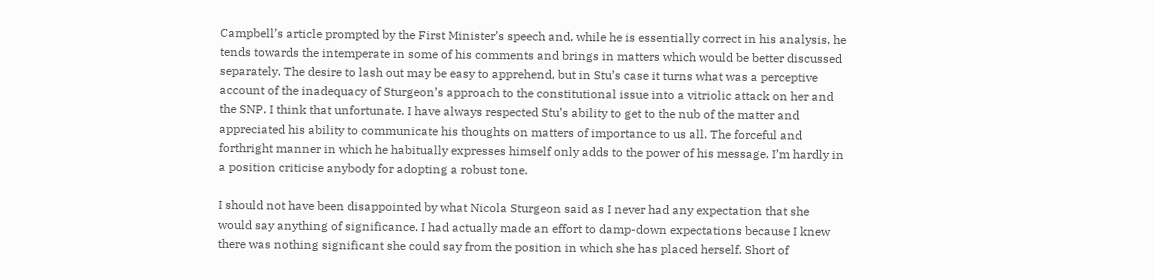Campbell’s article prompted by the First Minister’s speech and, while he is essentially correct in his analysis, he tends towards the intemperate in some of his comments and brings in matters which would be better discussed separately. The desire to lash out may be easy to apprehend, but in Stu’s case it turns what was a perceptive account of the inadequacy of Sturgeon’s approach to the constitutional issue into a vitriolic attack on her and the SNP. I think that unfortunate. I have always respected Stu’s ability to get to the nub of the matter and appreciated his ability to communicate his thoughts on matters of importance to us all. The forceful and forthright manner in which he habitually expresses himself only adds to the power of his message. I’m hardly in a position criticise anybody for adopting a robust tone.

I should not have been disappointed by what Nicola Sturgeon said as I never had any expectation that she would say anything of significance. I had actually made an effort to damp-down expectations because I knew there was nothing significant she could say from the position in which she has placed herself. Short of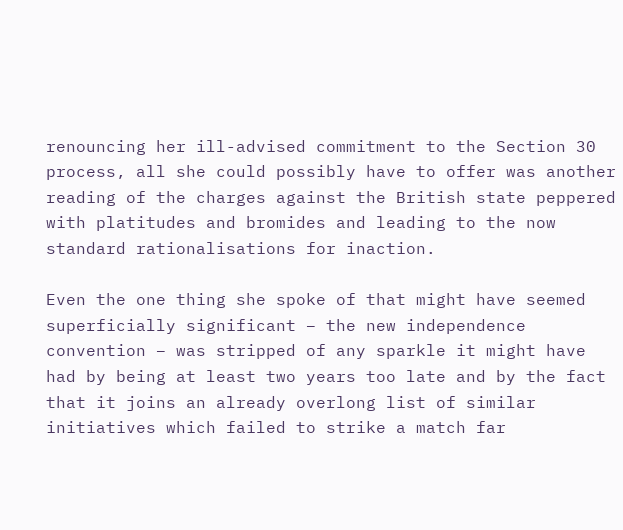renouncing her ill-advised commitment to the Section 30 process, all she could possibly have to offer was another reading of the charges against the British state peppered with platitudes and bromides and leading to the now standard rationalisations for inaction.

Even the one thing she spoke of that might have seemed superficially significant – the new independence convention – was stripped of any sparkle it might have had by being at least two years too late and by the fact that it joins an already overlong list of similar initiatives which failed to strike a match far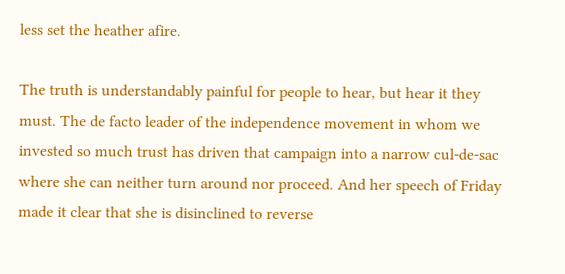less set the heather afire.

The truth is understandably painful for people to hear, but hear it they must. The de facto leader of the independence movement in whom we invested so much trust has driven that campaign into a narrow cul-de-sac where she can neither turn around nor proceed. And her speech of Friday made it clear that she is disinclined to reverse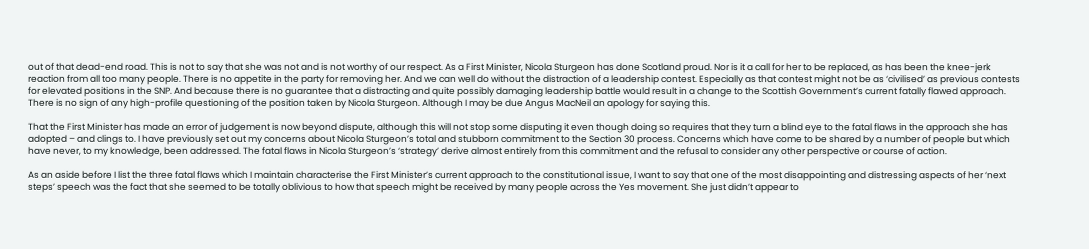out of that dead-end road. This is not to say that she was not and is not worthy of our respect. As a First Minister, Nicola Sturgeon has done Scotland proud. Nor is it a call for her to be replaced, as has been the knee-jerk reaction from all too many people. There is no appetite in the party for removing her. And we can well do without the distraction of a leadership contest. Especially as that contest might not be as ‘civilised’ as previous contests for elevated positions in the SNP. And because there is no guarantee that a distracting and quite possibly damaging leadership battle would result in a change to the Scottish Government’s current fatally flawed approach. There is no sign of any high-profile questioning of the position taken by Nicola Sturgeon. Although I may be due Angus MacNeil an apology for saying this.

That the First Minister has made an error of judgement is now beyond dispute, although this will not stop some disputing it even though doing so requires that they turn a blind eye to the fatal flaws in the approach she has adopted – and clings to. I have previously set out my concerns about Nicola Sturgeon’s total and stubborn commitment to the Section 30 process. Concerns which have come to be shared by a number of people but which have never, to my knowledge, been addressed. The fatal flaws in Nicola Sturgeon’s ‘strategy’ derive almost entirely from this commitment and the refusal to consider any other perspective or course of action.

As an aside before I list the three fatal flaws which I maintain characterise the First Minister’s current approach to the constitutional issue, I want to say that one of the most disappointing and distressing aspects of her ‘next steps’ speech was the fact that she seemed to be totally oblivious to how that speech might be received by many people across the Yes movement. She just didn’t appear to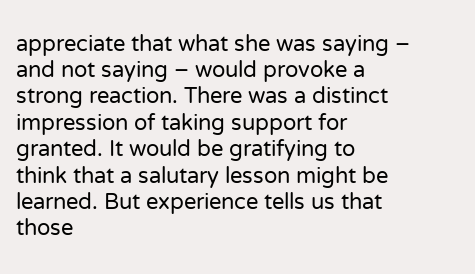appreciate that what she was saying – and not saying – would provoke a strong reaction. There was a distinct impression of taking support for granted. It would be gratifying to think that a salutary lesson might be learned. But experience tells us that those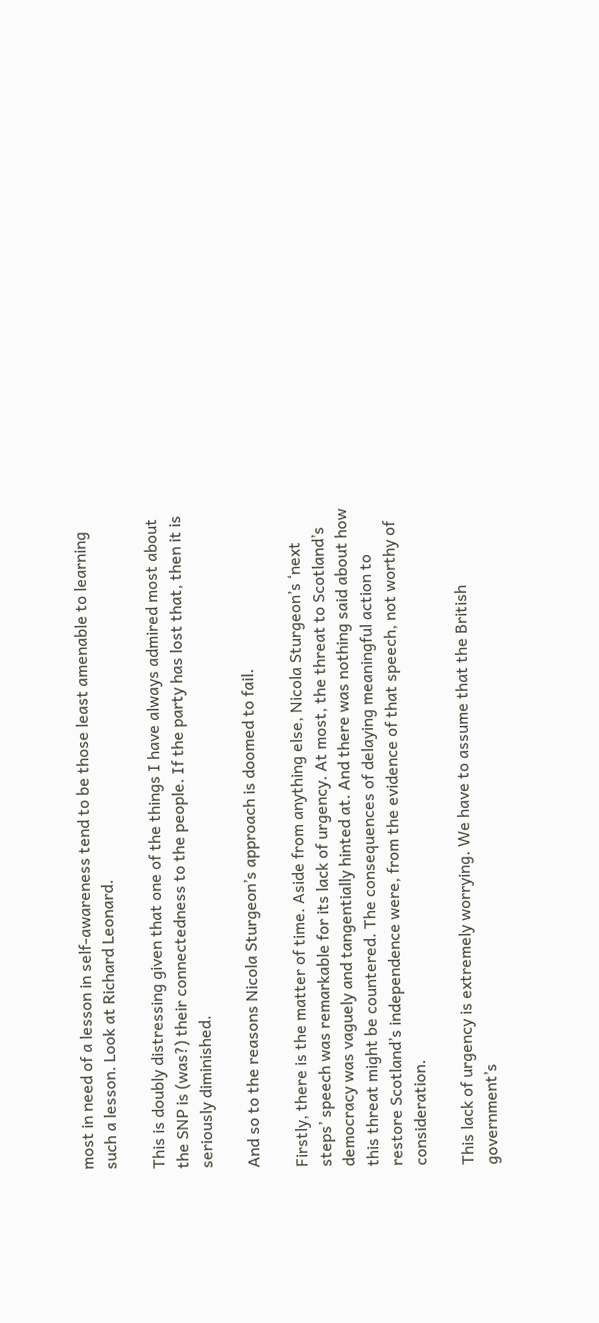most in need of a lesson in self-awareness tend to be those least amenable to learning such a lesson. Look at Richard Leonard.

This is doubly distressing given that one of the things I have always admired most about the SNP is (was?) their connectedness to the people. If the party has lost that, then it is seriously diminished.

And so to the reasons Nicola Sturgeon’s approach is doomed to fail.

Firstly, there is the matter of time. Aside from anything else, Nicola Sturgeon’s ‘next steps’ speech was remarkable for its lack of urgency. At most, the threat to Scotland’s democracy was vaguely and tangentially hinted at. And there was nothing said about how this threat might be countered. The consequences of delaying meaningful action to restore Scotland’s independence were, from the evidence of that speech, not worthy of consideration.

This lack of urgency is extremely worrying. We have to assume that the British government’s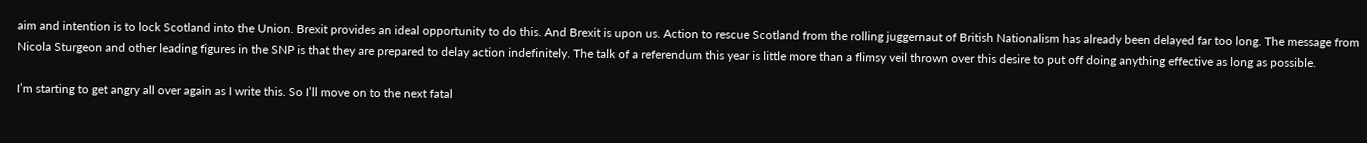aim and intention is to lock Scotland into the Union. Brexit provides an ideal opportunity to do this. And Brexit is upon us. Action to rescue Scotland from the rolling juggernaut of British Nationalism has already been delayed far too long. The message from Nicola Sturgeon and other leading figures in the SNP is that they are prepared to delay action indefinitely. The talk of a referendum this year is little more than a flimsy veil thrown over this desire to put off doing anything effective as long as possible.

I’m starting to get angry all over again as I write this. So I’ll move on to the next fatal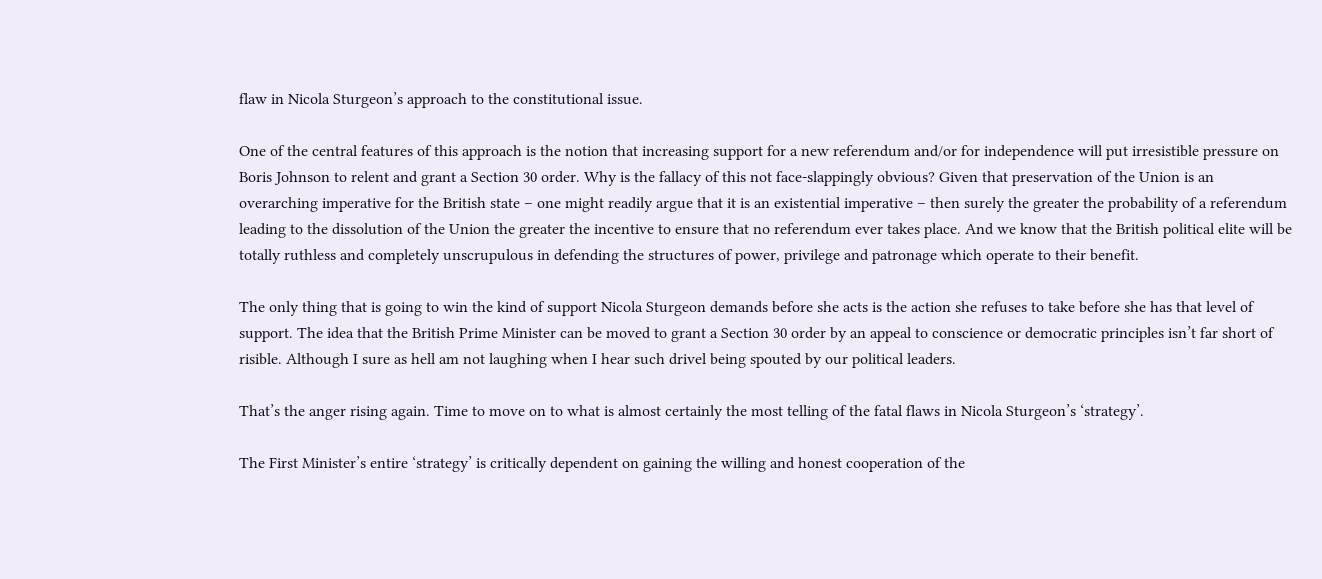flaw in Nicola Sturgeon’s approach to the constitutional issue.

One of the central features of this approach is the notion that increasing support for a new referendum and/or for independence will put irresistible pressure on Boris Johnson to relent and grant a Section 30 order. Why is the fallacy of this not face-slappingly obvious? Given that preservation of the Union is an overarching imperative for the British state – one might readily argue that it is an existential imperative – then surely the greater the probability of a referendum leading to the dissolution of the Union the greater the incentive to ensure that no referendum ever takes place. And we know that the British political elite will be totally ruthless and completely unscrupulous in defending the structures of power, privilege and patronage which operate to their benefit.

The only thing that is going to win the kind of support Nicola Sturgeon demands before she acts is the action she refuses to take before she has that level of support. The idea that the British Prime Minister can be moved to grant a Section 30 order by an appeal to conscience or democratic principles isn’t far short of risible. Although I sure as hell am not laughing when I hear such drivel being spouted by our political leaders.

That’s the anger rising again. Time to move on to what is almost certainly the most telling of the fatal flaws in Nicola Sturgeon’s ‘strategy’.

The First Minister’s entire ‘strategy’ is critically dependent on gaining the willing and honest cooperation of the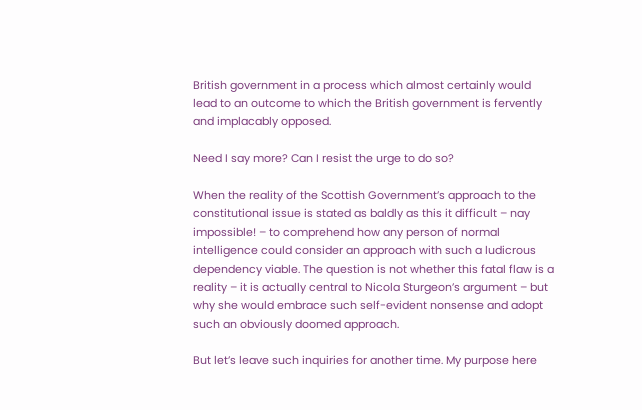British government in a process which almost certainly would lead to an outcome to which the British government is fervently and implacably opposed.

Need I say more? Can I resist the urge to do so?

When the reality of the Scottish Government’s approach to the constitutional issue is stated as baldly as this it difficult – nay impossible! – to comprehend how any person of normal intelligence could consider an approach with such a ludicrous dependency viable. The question is not whether this fatal flaw is a reality – it is actually central to Nicola Sturgeon’s argument – but why she would embrace such self-evident nonsense and adopt such an obviously doomed approach.

But let’s leave such inquiries for another time. My purpose here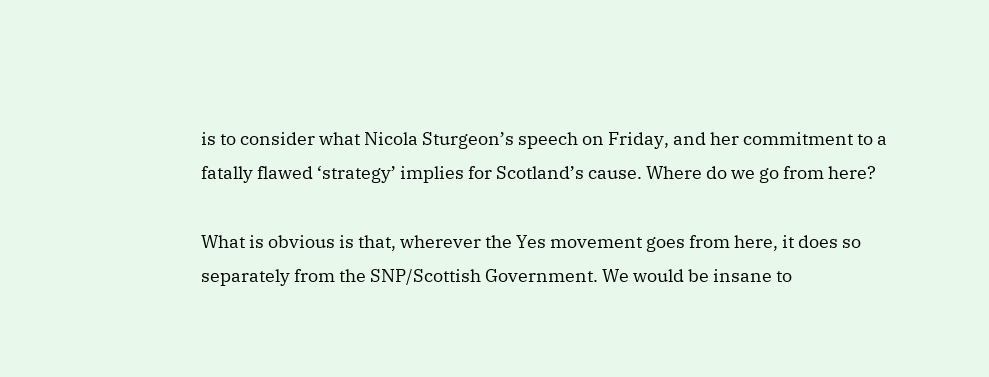is to consider what Nicola Sturgeon’s speech on Friday, and her commitment to a fatally flawed ‘strategy’ implies for Scotland’s cause. Where do we go from here?

What is obvious is that, wherever the Yes movement goes from here, it does so separately from the SNP/Scottish Government. We would be insane to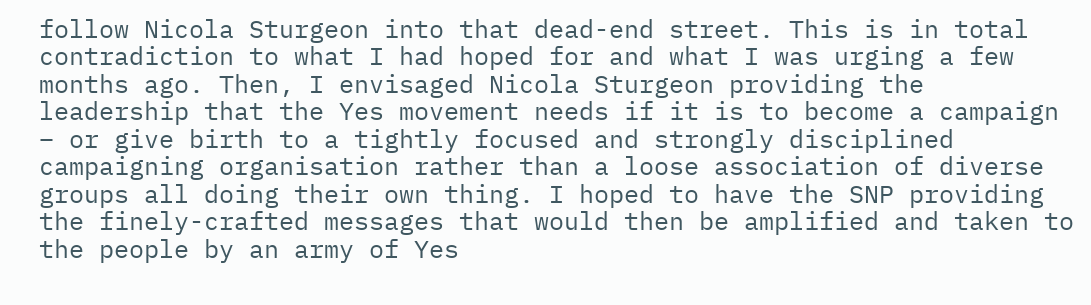follow Nicola Sturgeon into that dead-end street. This is in total contradiction to what I had hoped for and what I was urging a few months ago. Then, I envisaged Nicola Sturgeon providing the leadership that the Yes movement needs if it is to become a campaign – or give birth to a tightly focused and strongly disciplined campaigning organisation rather than a loose association of diverse groups all doing their own thing. I hoped to have the SNP providing the finely-crafted messages that would then be amplified and taken to the people by an army of Yes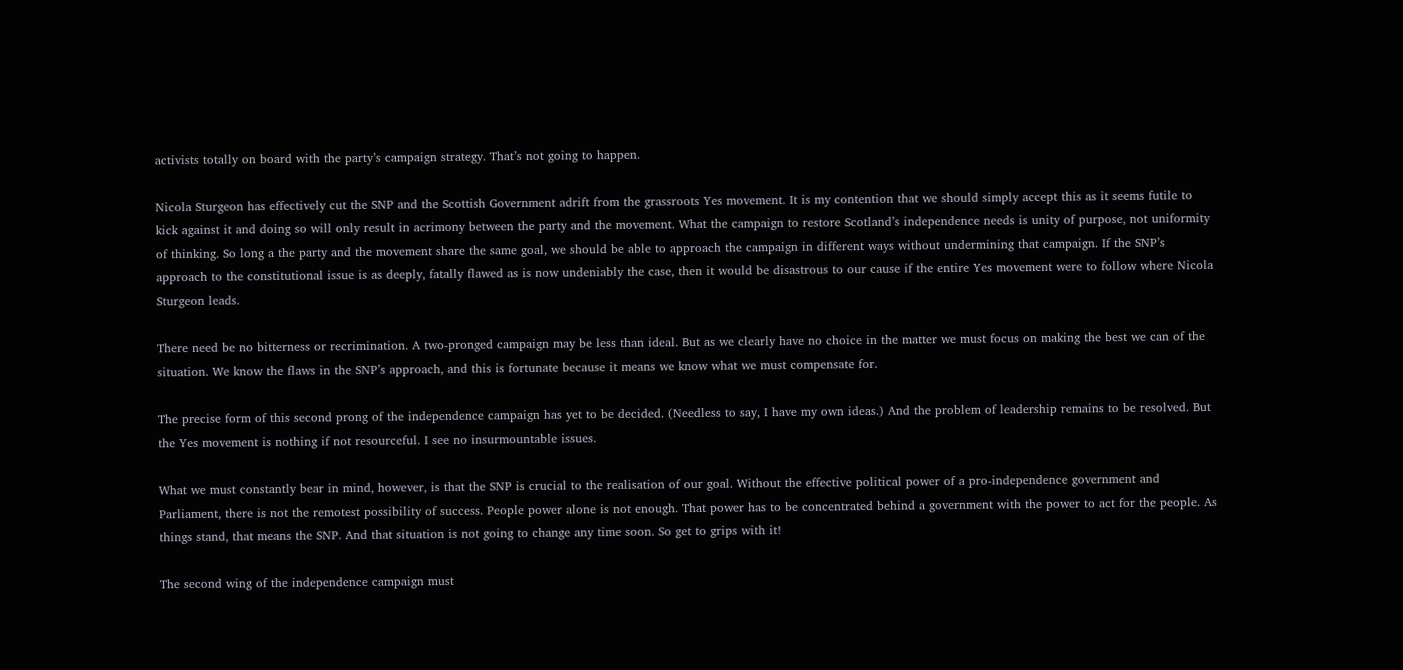activists totally on board with the party’s campaign strategy. That’s not going to happen.

Nicola Sturgeon has effectively cut the SNP and the Scottish Government adrift from the grassroots Yes movement. It is my contention that we should simply accept this as it seems futile to kick against it and doing so will only result in acrimony between the party and the movement. What the campaign to restore Scotland’s independence needs is unity of purpose, not uniformity of thinking. So long a the party and the movement share the same goal, we should be able to approach the campaign in different ways without undermining that campaign. If the SNP’s approach to the constitutional issue is as deeply, fatally flawed as is now undeniably the case, then it would be disastrous to our cause if the entire Yes movement were to follow where Nicola Sturgeon leads.

There need be no bitterness or recrimination. A two-pronged campaign may be less than ideal. But as we clearly have no choice in the matter we must focus on making the best we can of the situation. We know the flaws in the SNP’s approach, and this is fortunate because it means we know what we must compensate for.

The precise form of this second prong of the independence campaign has yet to be decided. (Needless to say, I have my own ideas.) And the problem of leadership remains to be resolved. But the Yes movement is nothing if not resourceful. I see no insurmountable issues.

What we must constantly bear in mind, however, is that the SNP is crucial to the realisation of our goal. Without the effective political power of a pro-independence government and Parliament, there is not the remotest possibility of success. People power alone is not enough. That power has to be concentrated behind a government with the power to act for the people. As things stand, that means the SNP. And that situation is not going to change any time soon. So get to grips with it!

The second wing of the independence campaign must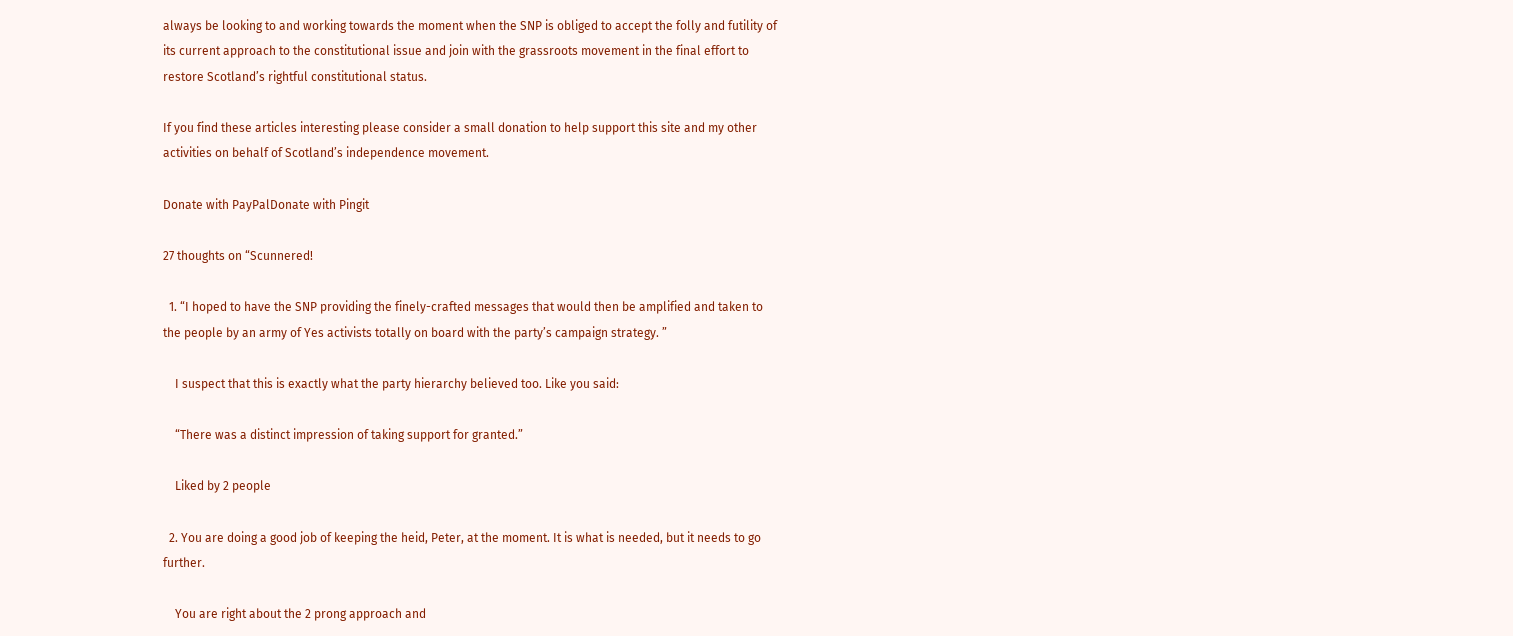always be looking to and working towards the moment when the SNP is obliged to accept the folly and futility of its current approach to the constitutional issue and join with the grassroots movement in the final effort to restore Scotland’s rightful constitutional status.

If you find these articles interesting please consider a small donation to help support this site and my other activities on behalf of Scotland’s independence movement.

Donate with PayPalDonate with Pingit

27 thoughts on “Scunnered!

  1. “I hoped to have the SNP providing the finely-crafted messages that would then be amplified and taken to the people by an army of Yes activists totally on board with the party’s campaign strategy. ”

    I suspect that this is exactly what the party hierarchy believed too. Like you said:

    “There was a distinct impression of taking support for granted.”

    Liked by 2 people

  2. You are doing a good job of keeping the heid, Peter, at the moment. It is what is needed, but it needs to go further.

    You are right about the 2 prong approach and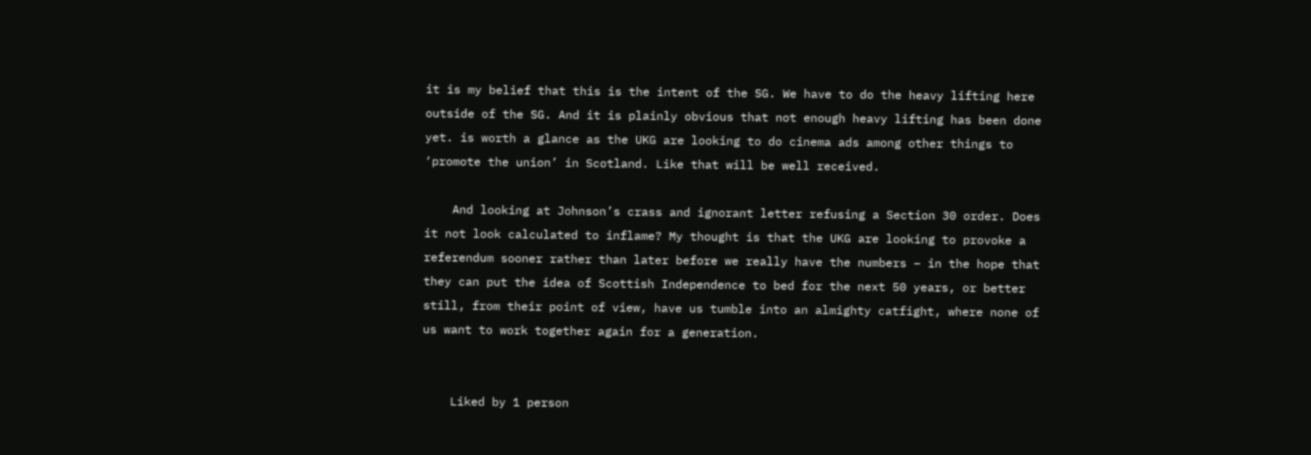it is my belief that this is the intent of the SG. We have to do the heavy lifting here outside of the SG. And it is plainly obvious that not enough heavy lifting has been done yet. is worth a glance as the UKG are looking to do cinema ads among other things to ‘promote the union’ in Scotland. Like that will be well received.

    And looking at Johnson’s crass and ignorant letter refusing a Section 30 order. Does it not look calculated to inflame? My thought is that the UKG are looking to provoke a referendum sooner rather than later before we really have the numbers – in the hope that they can put the idea of Scottish Independence to bed for the next 50 years, or better still, from their point of view, have us tumble into an almighty catfight, where none of us want to work together again for a generation.


    Liked by 1 person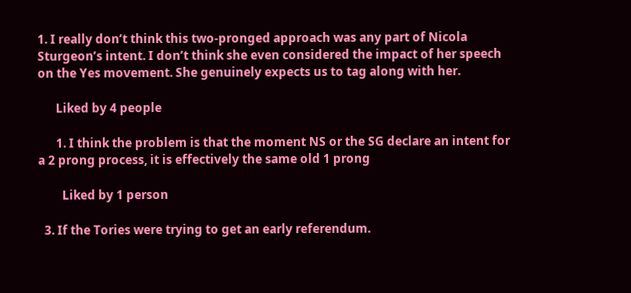1. I really don’t think this two-pronged approach was any part of Nicola Sturgeon’s intent. I don’t think she even considered the impact of her speech on the Yes movement. She genuinely expects us to tag along with her.

      Liked by 4 people

      1. I think the problem is that the moment NS or the SG declare an intent for a 2 prong process, it is effectively the same old 1 prong

        Liked by 1 person

  3. If the Tories were trying to get an early referendum.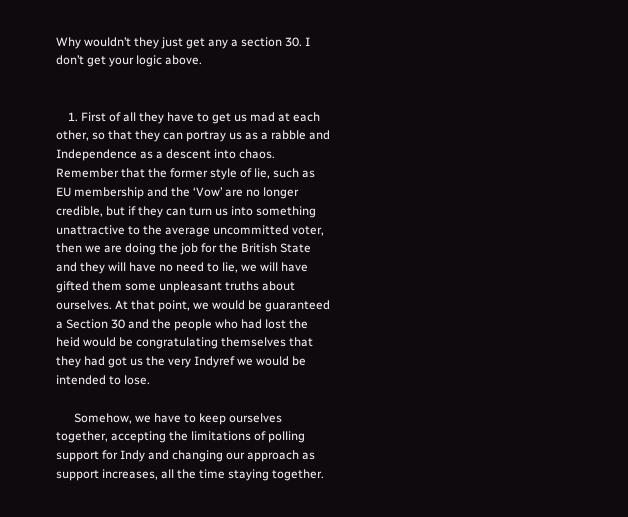Why wouldn’t they just get any a section 30. I don’t get your logic above.


    1. First of all they have to get us mad at each other, so that they can portray us as a rabble and Independence as a descent into chaos. Remember that the former style of lie, such as EU membership and the ‘Vow’ are no longer credible, but if they can turn us into something unattractive to the average uncommitted voter, then we are doing the job for the British State and they will have no need to lie, we will have gifted them some unpleasant truths about ourselves. At that point, we would be guaranteed a Section 30 and the people who had lost the heid would be congratulating themselves that they had got us the very Indyref we would be intended to lose.

      Somehow, we have to keep ourselves together, accepting the limitations of polling support for Indy and changing our approach as support increases, all the time staying together.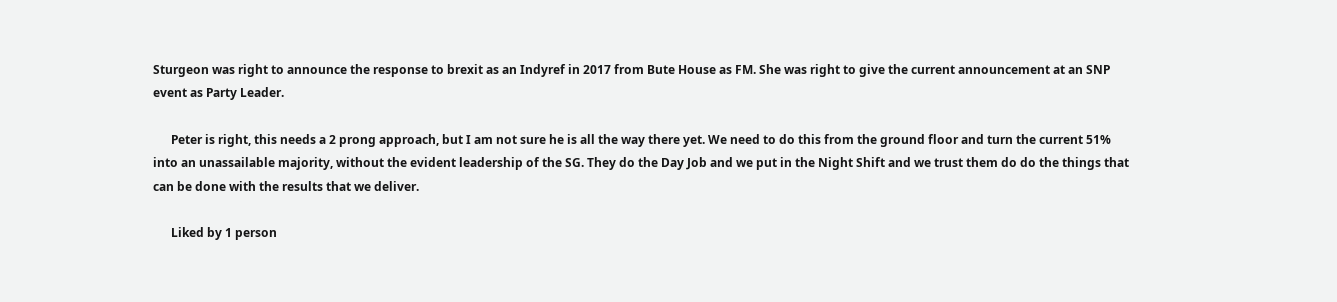Sturgeon was right to announce the response to brexit as an Indyref in 2017 from Bute House as FM. She was right to give the current announcement at an SNP event as Party Leader.

      Peter is right, this needs a 2 prong approach, but I am not sure he is all the way there yet. We need to do this from the ground floor and turn the current 51% into an unassailable majority, without the evident leadership of the SG. They do the Day Job and we put in the Night Shift and we trust them do do the things that can be done with the results that we deliver.

      Liked by 1 person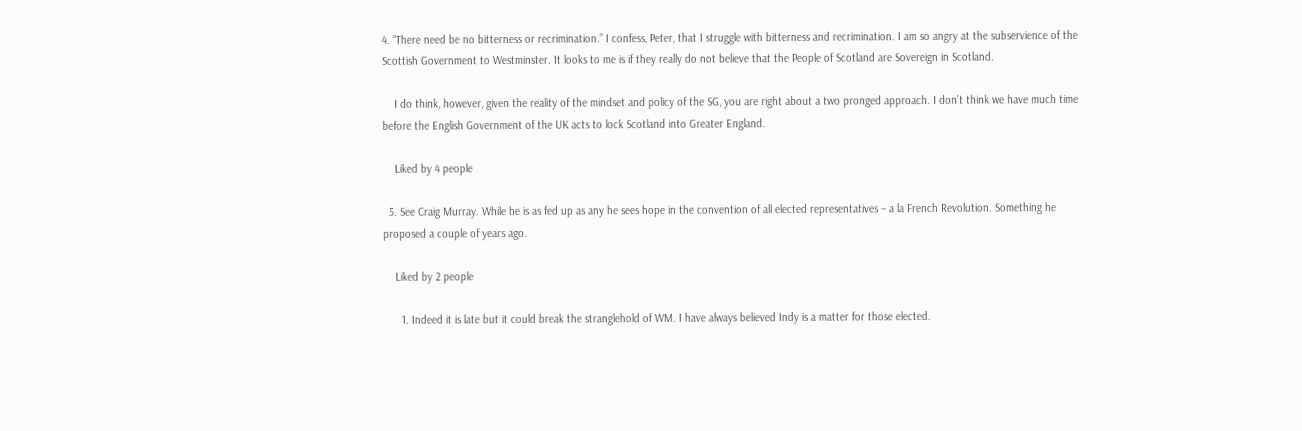4. “There need be no bitterness or recrimination.” I confess, Peter, that I struggle with bitterness and recrimination. I am so angry at the subservience of the Scottish Government to Westminster. It looks to me is if they really do not believe that the People of Scotland are Sovereign in Scotland.

    I do think, however, given the reality of the mindset and policy of the SG, you are right about a two pronged approach. I don’t think we have much time before the English Government of the UK acts to lock Scotland into Greater England.

    Liked by 4 people

  5. See Craig Murray. While he is as fed up as any he sees hope in the convention of all elected representatives – a la French Revolution. Something he proposed a couple of years ago.

    Liked by 2 people

      1. Indeed it is late but it could break the stranglehold of WM. I have always believed Indy is a matter for those elected.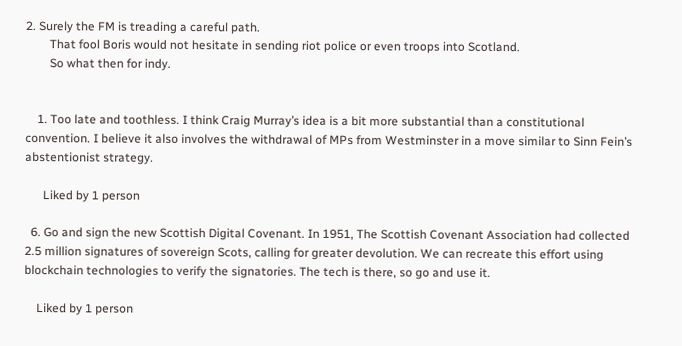2. Surely the FM is treading a careful path.
        That fool Boris would not hesitate in sending riot police or even troops into Scotland.
        So what then for indy.


    1. Too late and toothless. I think Craig Murray’s idea is a bit more substantial than a constitutional convention. I believe it also involves the withdrawal of MPs from Westminster in a move similar to Sinn Fein’s abstentionist strategy.

      Liked by 1 person

  6. Go and sign the new Scottish Digital Covenant. In 1951, The Scottish Covenant Association had collected 2.5 million signatures of sovereign Scots, calling for greater devolution. We can recreate this effort using blockchain technologies to verify the signatories. The tech is there, so go and use it.

    Liked by 1 person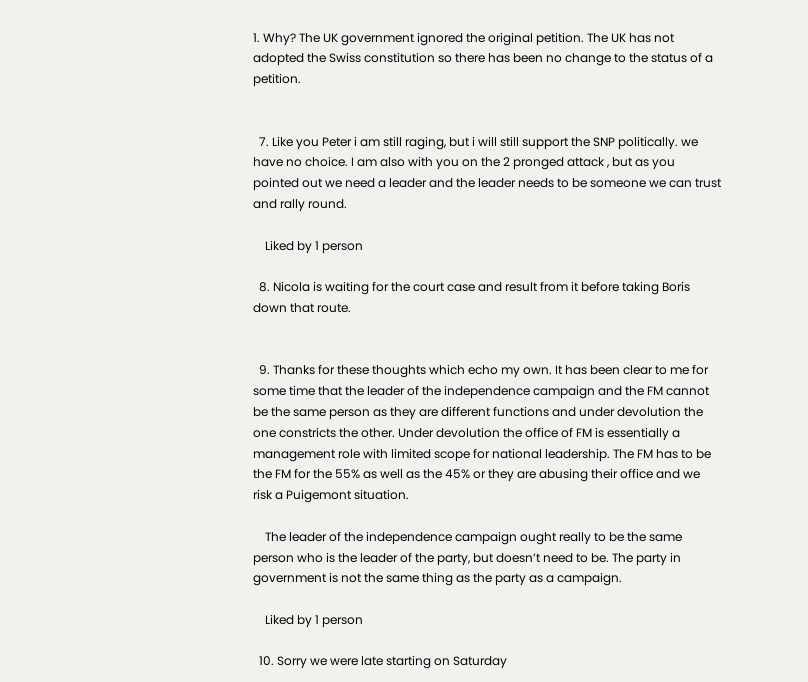1. Why? The UK government ignored the original petition. The UK has not adopted the Swiss constitution so there has been no change to the status of a petition.


  7. Like you Peter i am still raging, but i will still support the SNP politically. we have no choice. I am also with you on the 2 pronged attack , but as you pointed out we need a leader and the leader needs to be someone we can trust and rally round.

    Liked by 1 person

  8. Nicola is waiting for the court case and result from it before taking Boris down that route.


  9. Thanks for these thoughts which echo my own. It has been clear to me for some time that the leader of the independence campaign and the FM cannot be the same person as they are different functions and under devolution the one constricts the other. Under devolution the office of FM is essentially a management role with limited scope for national leadership. The FM has to be the FM for the 55% as well as the 45% or they are abusing their office and we risk a Puigemont situation.

    The leader of the independence campaign ought really to be the same person who is the leader of the party, but doesn’t need to be. The party in government is not the same thing as the party as a campaign.

    Liked by 1 person

  10. Sorry we were late starting on Saturday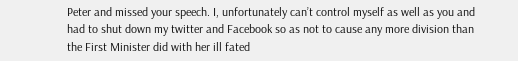Peter and missed your speech. I, unfortunately can’t control myself as well as you and had to shut down my twitter and Facebook so as not to cause any more division than the First Minister did with her ill fated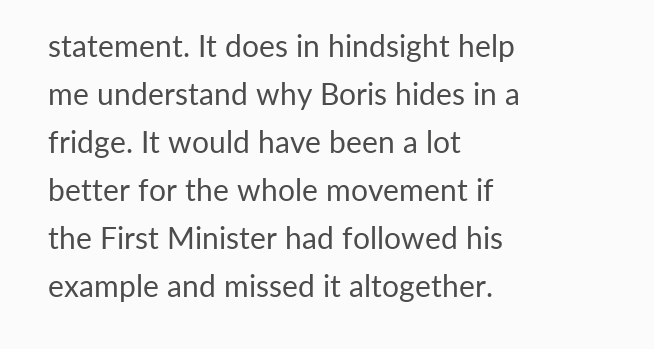statement. It does in hindsight help me understand why Boris hides in a fridge. It would have been a lot better for the whole movement if the First Minister had followed his example and missed it altogether.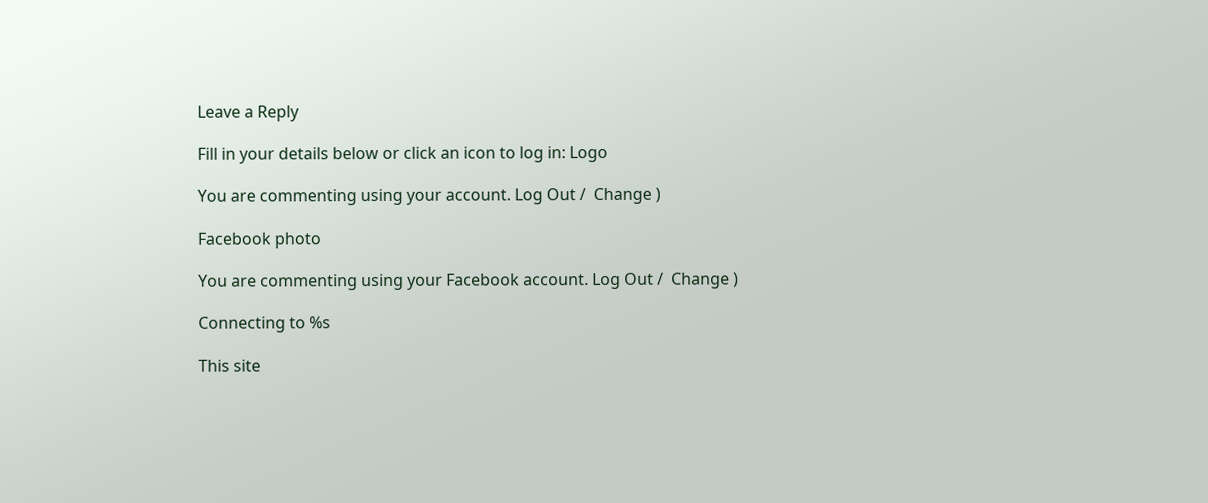Leave a Reply

Fill in your details below or click an icon to log in: Logo

You are commenting using your account. Log Out /  Change )

Facebook photo

You are commenting using your Facebook account. Log Out /  Change )

Connecting to %s

This site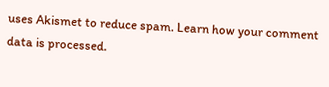uses Akismet to reduce spam. Learn how your comment data is processed.